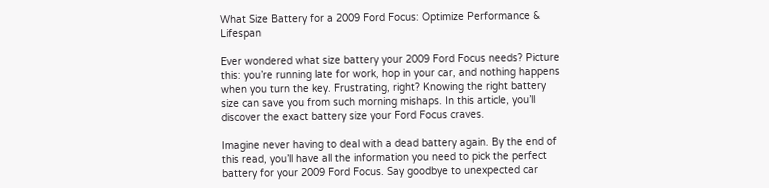What Size Battery for a 2009 Ford Focus: Optimize Performance & Lifespan

Ever wondered what size battery your 2009 Ford Focus needs? Picture this: you’re running late for work, hop in your car, and nothing happens when you turn the key. Frustrating, right? Knowing the right battery size can save you from such morning mishaps. In this article, you’ll discover the exact battery size your Ford Focus craves.

Imagine never having to deal with a dead battery again. By the end of this read, you’ll have all the information you need to pick the perfect battery for your 2009 Ford Focus. Say goodbye to unexpected car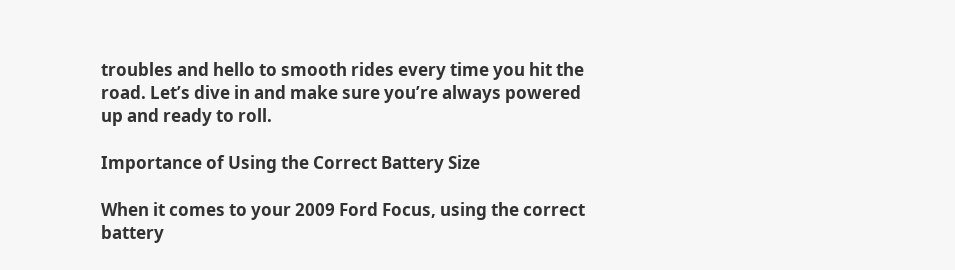troubles and hello to smooth rides every time you hit the road. Let’s dive in and make sure you’re always powered up and ready to roll.

Importance of Using the Correct Battery Size

When it comes to your 2009 Ford Focus, using the correct battery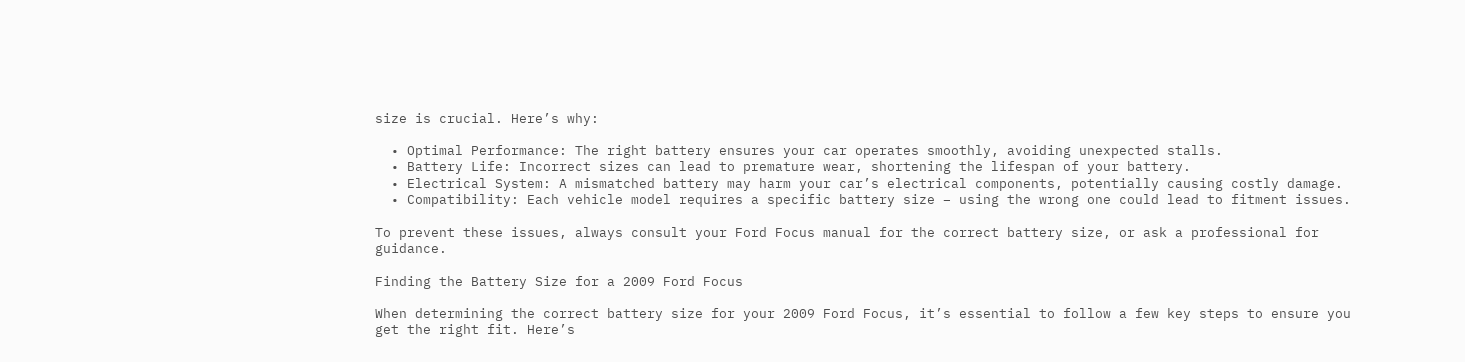size is crucial. Here’s why:

  • Optimal Performance: The right battery ensures your car operates smoothly, avoiding unexpected stalls.
  • Battery Life: Incorrect sizes can lead to premature wear, shortening the lifespan of your battery.
  • Electrical System: A mismatched battery may harm your car’s electrical components, potentially causing costly damage.
  • Compatibility: Each vehicle model requires a specific battery size – using the wrong one could lead to fitment issues.

To prevent these issues, always consult your Ford Focus manual for the correct battery size, or ask a professional for guidance.

Finding the Battery Size for a 2009 Ford Focus

When determining the correct battery size for your 2009 Ford Focus, it’s essential to follow a few key steps to ensure you get the right fit. Here’s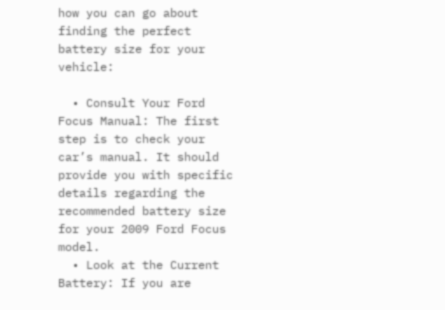how you can go about finding the perfect battery size for your vehicle:

  • Consult Your Ford Focus Manual: The first step is to check your car’s manual. It should provide you with specific details regarding the recommended battery size for your 2009 Ford Focus model.
  • Look at the Current Battery: If you are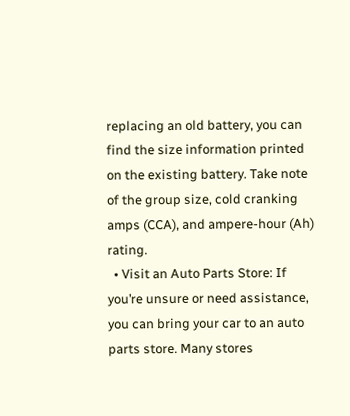replacing an old battery, you can find the size information printed on the existing battery. Take note of the group size, cold cranking amps (CCA), and ampere-hour (Ah) rating.
  • Visit an Auto Parts Store: If you’re unsure or need assistance, you can bring your car to an auto parts store. Many stores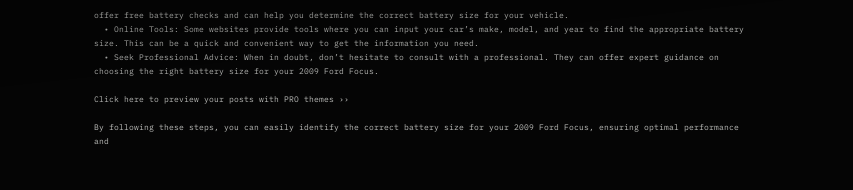offer free battery checks and can help you determine the correct battery size for your vehicle.
  • Online Tools: Some websites provide tools where you can input your car’s make, model, and year to find the appropriate battery size. This can be a quick and convenient way to get the information you need.
  • Seek Professional Advice: When in doubt, don’t hesitate to consult with a professional. They can offer expert guidance on choosing the right battery size for your 2009 Ford Focus.

Click here to preview your posts with PRO themes ››

By following these steps, you can easily identify the correct battery size for your 2009 Ford Focus, ensuring optimal performance and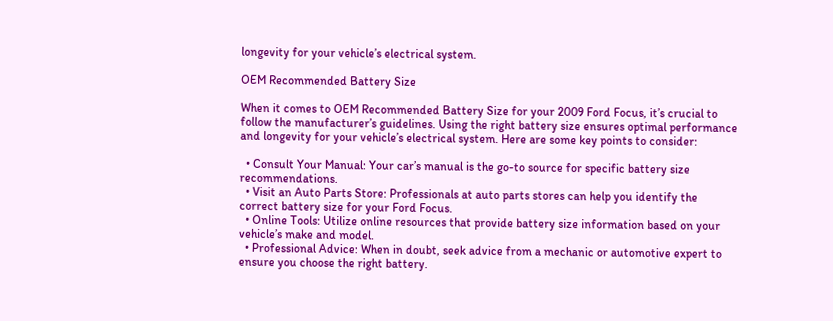longevity for your vehicle’s electrical system.

OEM Recommended Battery Size

When it comes to OEM Recommended Battery Size for your 2009 Ford Focus, it’s crucial to follow the manufacturer’s guidelines. Using the right battery size ensures optimal performance and longevity for your vehicle’s electrical system. Here are some key points to consider:

  • Consult Your Manual: Your car’s manual is the go-to source for specific battery size recommendations.
  • Visit an Auto Parts Store: Professionals at auto parts stores can help you identify the correct battery size for your Ford Focus.
  • Online Tools: Utilize online resources that provide battery size information based on your vehicle’s make and model.
  • Professional Advice: When in doubt, seek advice from a mechanic or automotive expert to ensure you choose the right battery.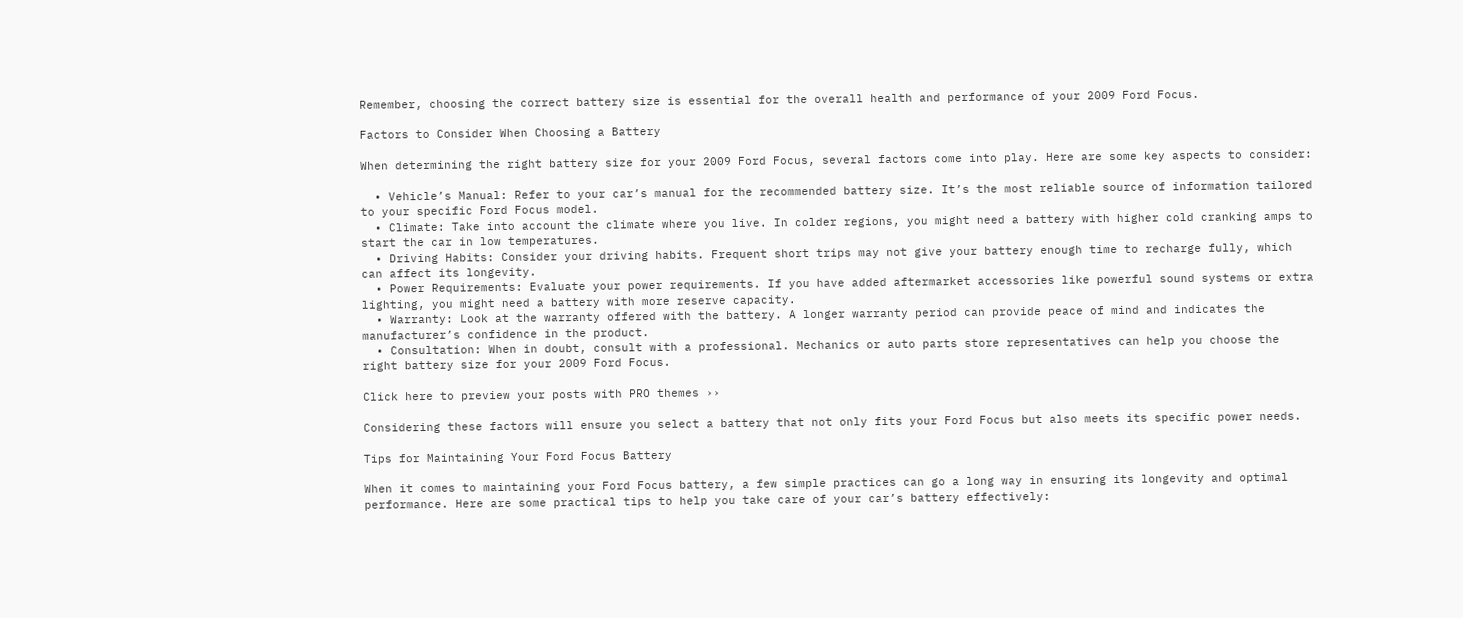Remember, choosing the correct battery size is essential for the overall health and performance of your 2009 Ford Focus.

Factors to Consider When Choosing a Battery

When determining the right battery size for your 2009 Ford Focus, several factors come into play. Here are some key aspects to consider:

  • Vehicle’s Manual: Refer to your car’s manual for the recommended battery size. It’s the most reliable source of information tailored to your specific Ford Focus model.
  • Climate: Take into account the climate where you live. In colder regions, you might need a battery with higher cold cranking amps to start the car in low temperatures.
  • Driving Habits: Consider your driving habits. Frequent short trips may not give your battery enough time to recharge fully, which can affect its longevity.
  • Power Requirements: Evaluate your power requirements. If you have added aftermarket accessories like powerful sound systems or extra lighting, you might need a battery with more reserve capacity.
  • Warranty: Look at the warranty offered with the battery. A longer warranty period can provide peace of mind and indicates the manufacturer’s confidence in the product.
  • Consultation: When in doubt, consult with a professional. Mechanics or auto parts store representatives can help you choose the right battery size for your 2009 Ford Focus.

Click here to preview your posts with PRO themes ››

Considering these factors will ensure you select a battery that not only fits your Ford Focus but also meets its specific power needs.

Tips for Maintaining Your Ford Focus Battery

When it comes to maintaining your Ford Focus battery, a few simple practices can go a long way in ensuring its longevity and optimal performance. Here are some practical tips to help you take care of your car’s battery effectively: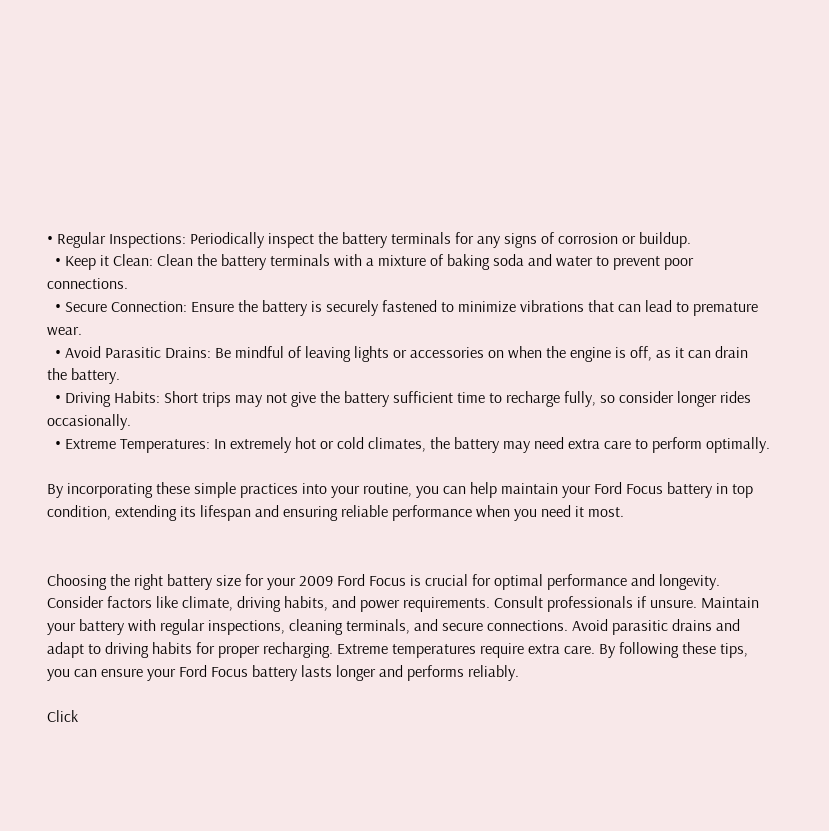• Regular Inspections: Periodically inspect the battery terminals for any signs of corrosion or buildup.
  • Keep it Clean: Clean the battery terminals with a mixture of baking soda and water to prevent poor connections.
  • Secure Connection: Ensure the battery is securely fastened to minimize vibrations that can lead to premature wear.
  • Avoid Parasitic Drains: Be mindful of leaving lights or accessories on when the engine is off, as it can drain the battery.
  • Driving Habits: Short trips may not give the battery sufficient time to recharge fully, so consider longer rides occasionally.
  • Extreme Temperatures: In extremely hot or cold climates, the battery may need extra care to perform optimally.

By incorporating these simple practices into your routine, you can help maintain your Ford Focus battery in top condition, extending its lifespan and ensuring reliable performance when you need it most.


Choosing the right battery size for your 2009 Ford Focus is crucial for optimal performance and longevity. Consider factors like climate, driving habits, and power requirements. Consult professionals if unsure. Maintain your battery with regular inspections, cleaning terminals, and secure connections. Avoid parasitic drains and adapt to driving habits for proper recharging. Extreme temperatures require extra care. By following these tips, you can ensure your Ford Focus battery lasts longer and performs reliably.

Click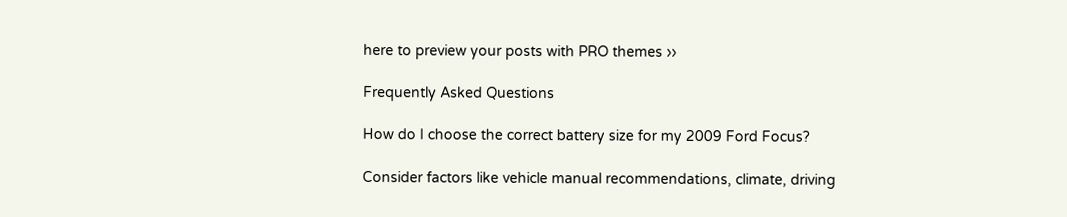here to preview your posts with PRO themes ››

Frequently Asked Questions

How do I choose the correct battery size for my 2009 Ford Focus?

Consider factors like vehicle manual recommendations, climate, driving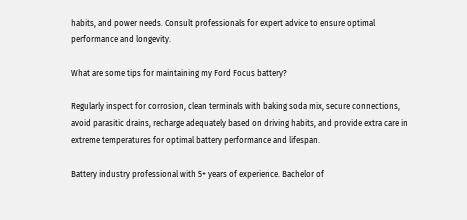habits, and power needs. Consult professionals for expert advice to ensure optimal performance and longevity.

What are some tips for maintaining my Ford Focus battery?

Regularly inspect for corrosion, clean terminals with baking soda mix, secure connections, avoid parasitic drains, recharge adequately based on driving habits, and provide extra care in extreme temperatures for optimal battery performance and lifespan.

Battery industry professional with 5+ years of experience. Bachelor of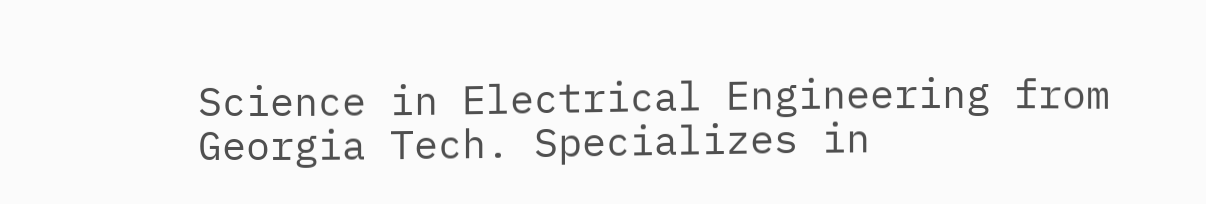Science in Electrical Engineering from Georgia Tech. Specializes in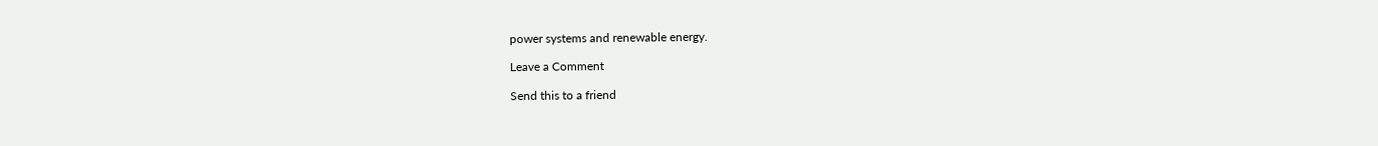power systems and renewable energy.

Leave a Comment

Send this to a friend